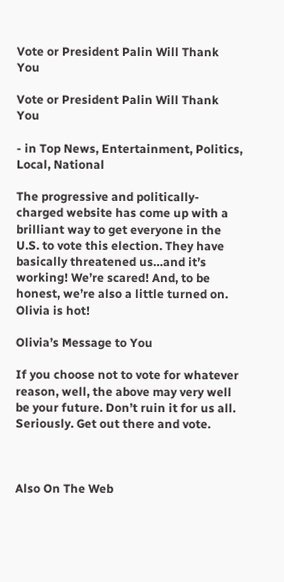Vote or President Palin Will Thank You

Vote or President Palin Will Thank You

- in Top News, Entertainment, Politics, Local, National

The progressive and politically-charged website has come up with a brilliant way to get everyone in the U.S. to vote this election. They have basically threatened us…and it’s working! We’re scared! And, to be honest, we’re also a little turned on. Olivia is hot!

Olivia’s Message to You

If you choose not to vote for whatever reason, well, the above may very well be your future. Don’t ruin it for us all. Seriously. Get out there and vote.



Also On The Web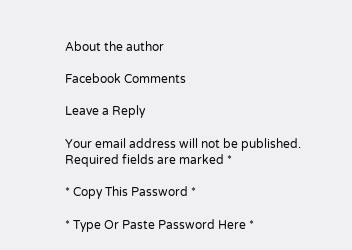About the author

Facebook Comments

Leave a Reply

Your email address will not be published. Required fields are marked *

* Copy This Password *

* Type Or Paste Password Here *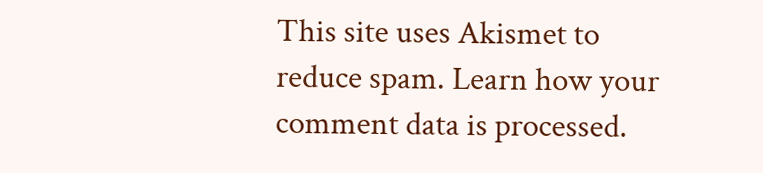This site uses Akismet to reduce spam. Learn how your comment data is processed.